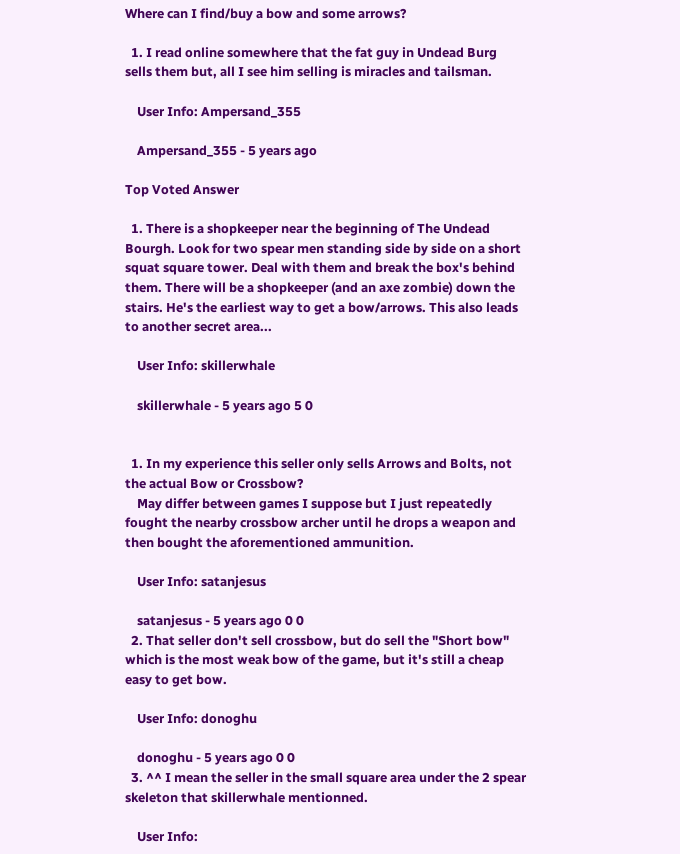Where can I find/buy a bow and some arrows?

  1. I read online somewhere that the fat guy in Undead Burg sells them but, all I see him selling is miracles and tailsman.

    User Info: Ampersand_355

    Ampersand_355 - 5 years ago

Top Voted Answer

  1. There is a shopkeeper near the beginning of The Undead Bourgh. Look for two spear men standing side by side on a short squat square tower. Deal with them and break the box's behind them. There will be a shopkeeper (and an axe zombie) down the stairs. He's the earliest way to get a bow/arrows. This also leads to another secret area...

    User Info: skillerwhale

    skillerwhale - 5 years ago 5 0


  1. In my experience this seller only sells Arrows and Bolts, not the actual Bow or Crossbow?
    May differ between games I suppose but I just repeatedly fought the nearby crossbow archer until he drops a weapon and then bought the aforementioned ammunition.

    User Info: satanjesus

    satanjesus - 5 years ago 0 0
  2. That seller don't sell crossbow, but do sell the "Short bow" which is the most weak bow of the game, but it's still a cheap easy to get bow.

    User Info: donoghu

    donoghu - 5 years ago 0 0
  3. ^^ I mean the seller in the small square area under the 2 spear skeleton that skillerwhale mentionned.

    User Info: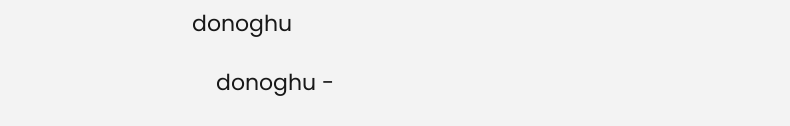donoghu

    donoghu -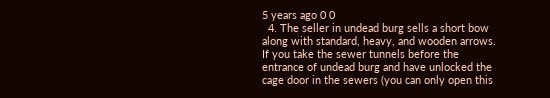5 years ago 0 0
  4. The seller in undead burg sells a short bow along with standard, heavy, and wooden arrows. If you take the sewer tunnels before the entrance of undead burg and have unlocked the cage door in the sewers (you can only open this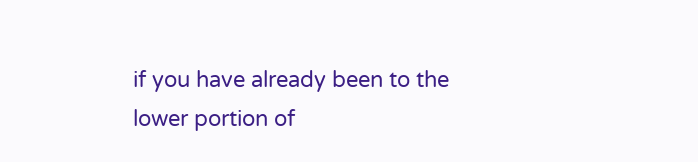if you have already been to the lower portion of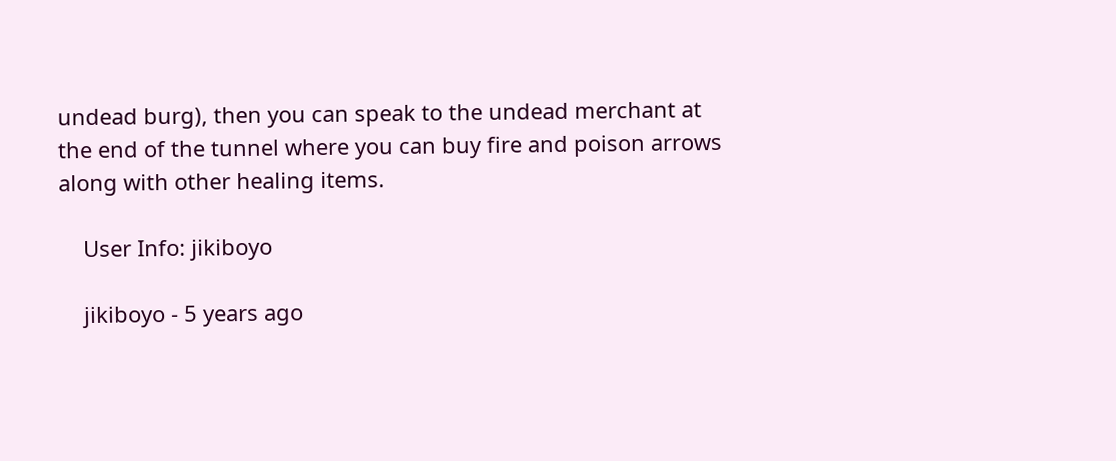undead burg), then you can speak to the undead merchant at the end of the tunnel where you can buy fire and poison arrows along with other healing items.

    User Info: jikiboyo

    jikiboyo - 5 years ago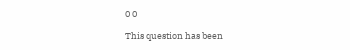0 0

This question has been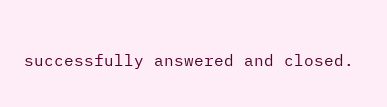successfully answered and closed.